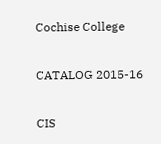Cochise College

CATALOG 2015-16

CIS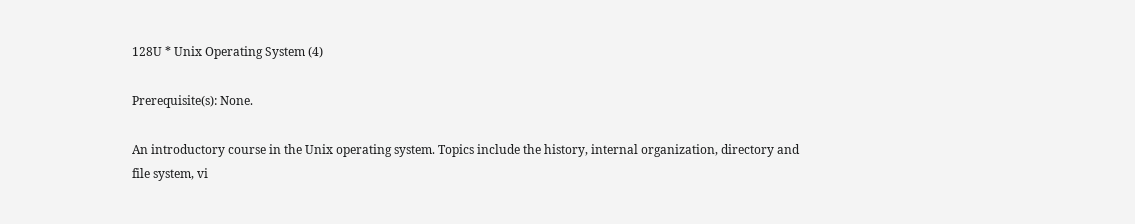128U * Unix Operating System (4)

Prerequisite(s): None.

An introductory course in the Unix operating system. Topics include the history, internal organization, directory and file system, vi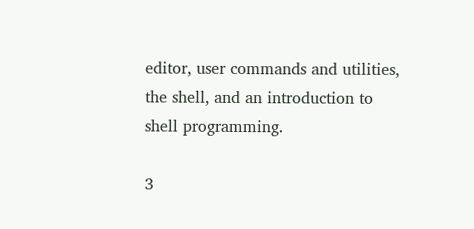editor, user commands and utilities, the shell, and an introduction to shell programming.

3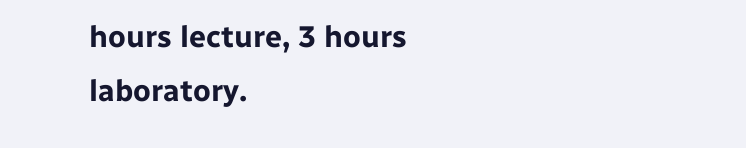hours lecture, 3 hours laboratory.